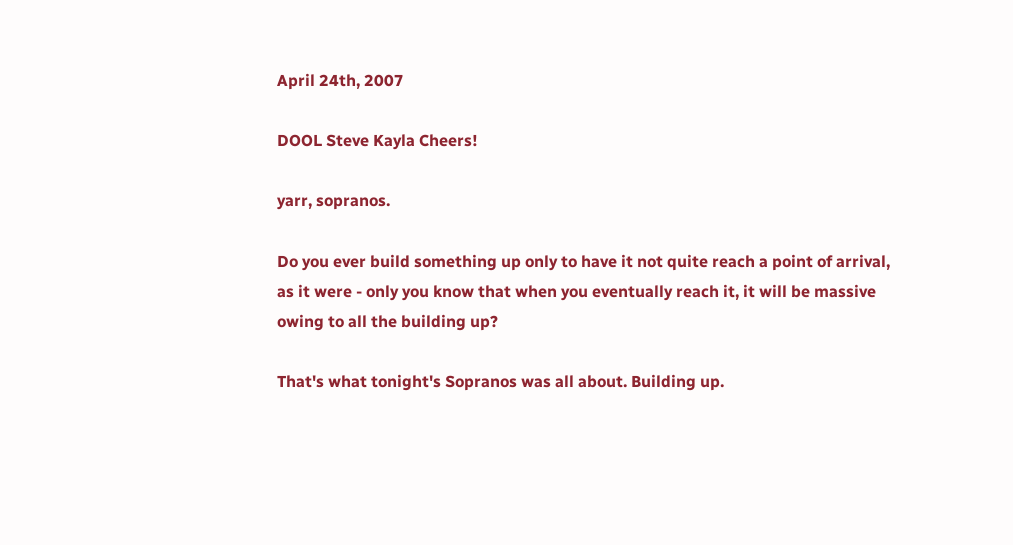April 24th, 2007

DOOL Steve Kayla Cheers!

yarr, sopranos.

Do you ever build something up only to have it not quite reach a point of arrival, as it were - only you know that when you eventually reach it, it will be massive owing to all the building up?

That's what tonight's Sopranos was all about. Building up.